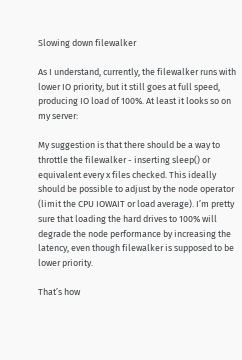Slowing down filewalker

As I understand, currently, the filewalker runs with lower IO priority, but it still goes at full speed, producing IO load of 100%. At least it looks so on my server:

My suggestion is that there should be a way to throttle the filewalker - inserting sleep() or equivalent every x files checked. This ideally should be possible to adjust by the node operator (limit the CPU IOWAIT or load average). I’m pretty sure that loading the hard drives to 100% will degrade the node performance by increasing the latency, even though filewalker is supposed to be lower priority.

That’s how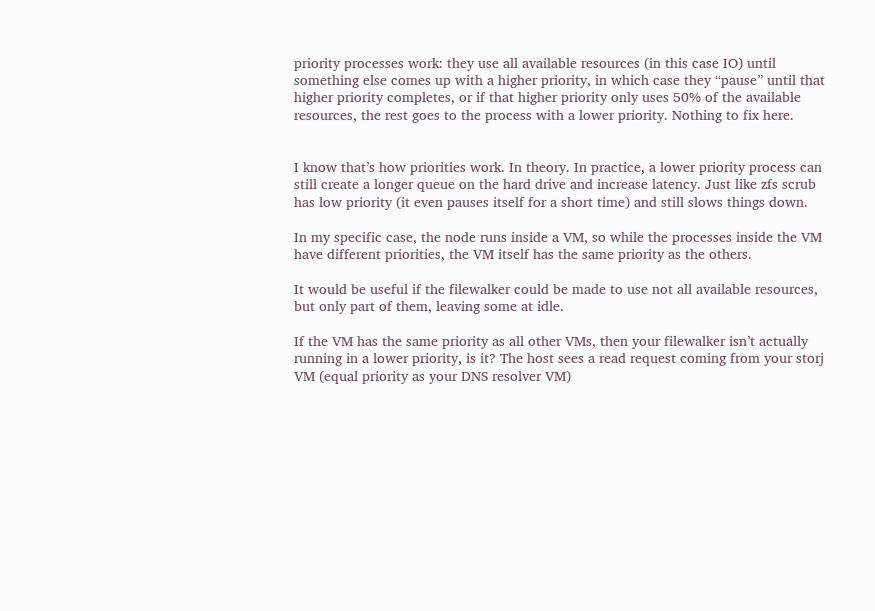priority processes work: they use all available resources (in this case IO) until something else comes up with a higher priority, in which case they “pause” until that higher priority completes, or if that higher priority only uses 50% of the available resources, the rest goes to the process with a lower priority. Nothing to fix here.


I know that’s how priorities work. In theory. In practice, a lower priority process can still create a longer queue on the hard drive and increase latency. Just like zfs scrub has low priority (it even pauses itself for a short time) and still slows things down.

In my specific case, the node runs inside a VM, so while the processes inside the VM have different priorities, the VM itself has the same priority as the others.

It would be useful if the filewalker could be made to use not all available resources, but only part of them, leaving some at idle.

If the VM has the same priority as all other VMs, then your filewalker isn’t actually running in a lower priority, is it? The host sees a read request coming from your storj VM (equal priority as your DNS resolver VM)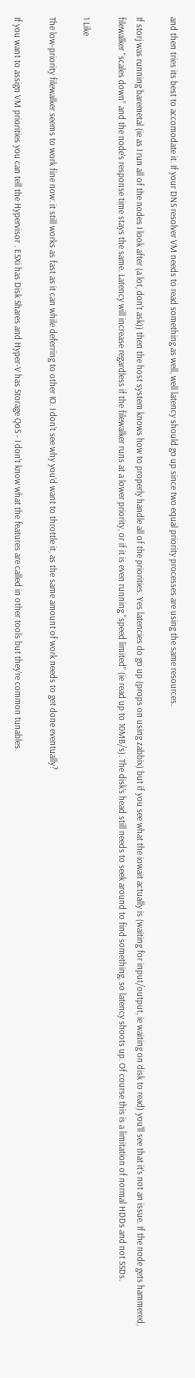and then tries its best to accomodate it. If your DNS resolver VM needs to read something as well, well latency should go up since two equal priority processes are using the same resources.

If storj was running baremetal (ie as I run all of the nodes I look after (a lot, don’t ask)) then the host system knows how to properly handle all of the priorities. Yes latencies do go up (props on using zabbix) but if you see what the iowait actually is (waiting for input/output, ie waiting on disk to read) you’ll see that it’s not an issue. If the node gets hammered, filewalker “scales down” and the node’s response time stays the same. Latency will increase regardless if the filewalker runs at a lower priority, or if it is even running “speed limited” (ie read up to 10MB/s). The disk’s head still needs to seek around to find something, so latency shoots up. Of course this is a limitation of normal HDDs and not SSDs.

1 Like

The low-priority filewalker seems to work fine now: it still works as fast as it can while deferring to other IO. I don’t see why you’d want to throttle it, as the same amount of work needs to get done eventually?

If you want to assign VM priorities you can tell the Hypervisor . ESXi has Disk Shares and Hyper-V has Storage QoS - I don’t know what the features are called in other tools but they’re common tunables.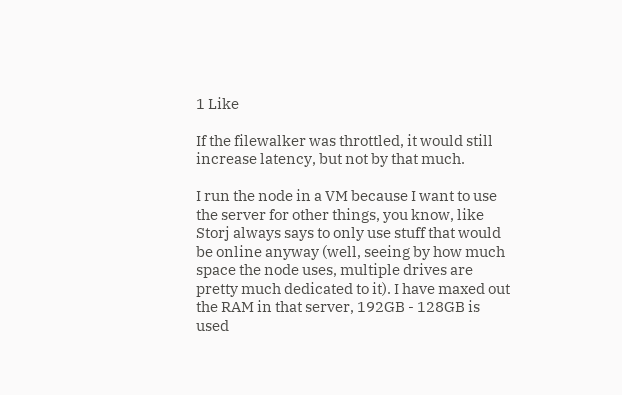1 Like

If the filewalker was throttled, it would still increase latency, but not by that much.

I run the node in a VM because I want to use the server for other things, you know, like Storj always says to only use stuff that would be online anyway (well, seeing by how much space the node uses, multiple drives are pretty much dedicated to it). I have maxed out the RAM in that server, 192GB - 128GB is used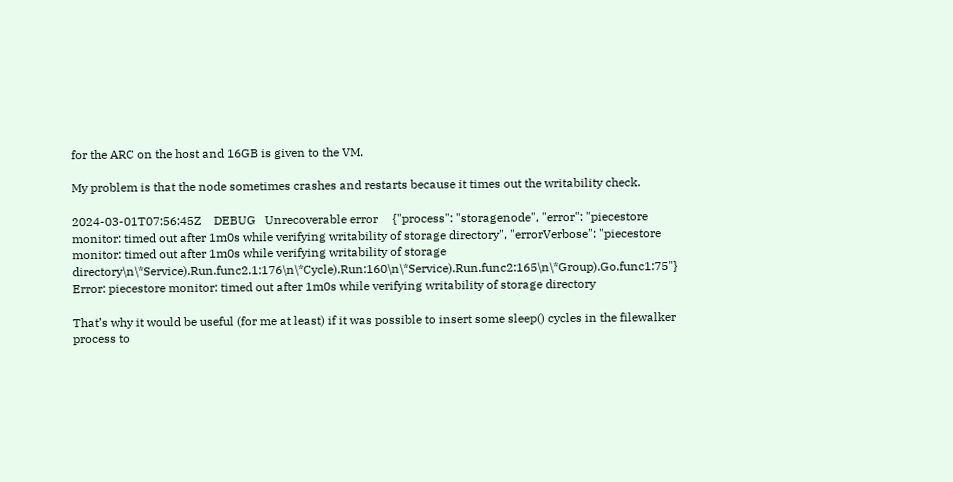for the ARC on the host and 16GB is given to the VM.

My problem is that the node sometimes crashes and restarts because it times out the writability check.

2024-03-01T07:56:45Z    DEBUG   Unrecoverable error     {"process": "storagenode", "error": "piecestore monitor: timed out after 1m0s while verifying writability of storage directory", "errorVerbose": "piecestore monitor: timed out after 1m0s while verifying writability of storage directory\n\*Service).Run.func2.1:176\n\*Cycle).Run:160\n\*Service).Run.func2:165\n\*Group).Go.func1:75"}
Error: piecestore monitor: timed out after 1m0s while verifying writability of storage directory

That’s why it would be useful (for me at least) if it was possible to insert some sleep() cycles in the filewalker process to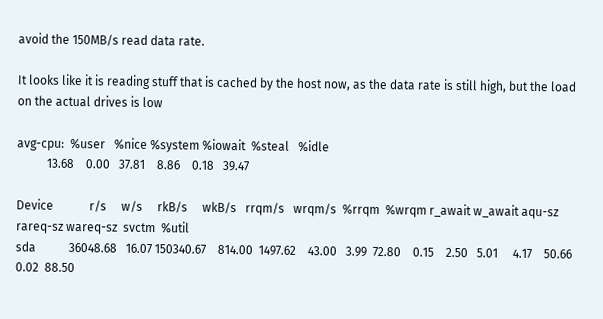avoid the 150MB/s read data rate.

It looks like it is reading stuff that is cached by the host now, as the data rate is still high, but the load on the actual drives is low

avg-cpu:  %user   %nice %system %iowait  %steal   %idle
          13.68    0.00   37.81    8.86    0.18   39.47

Device            r/s     w/s     rkB/s     wkB/s   rrqm/s   wrqm/s  %rrqm  %wrqm r_await w_await aqu-sz rareq-sz wareq-sz  svctm  %util
sda           36048.68   16.07 150340.67    814.00  1497.62    43.00   3.99  72.80    0.15    2.50   5.01     4.17    50.66   0.02  88.50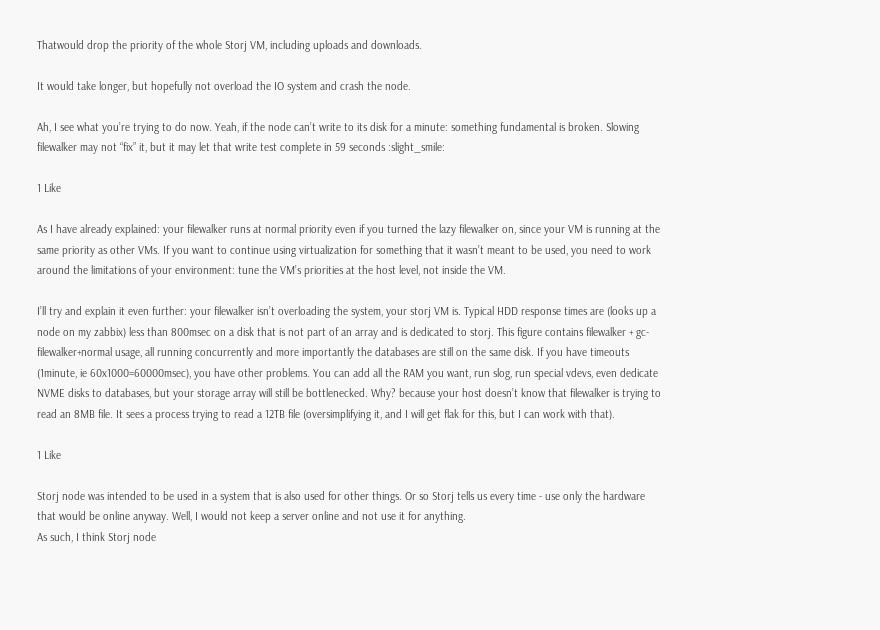Thatwould drop the priority of the whole Storj VM, including uploads and downloads.

It would take longer, but hopefully not overload the IO system and crash the node.

Ah, I see what you’re trying to do now. Yeah, if the node can’t write to its disk for a minute: something fundamental is broken. Slowing filewalker may not “fix” it, but it may let that write test complete in 59 seconds :slight_smile:

1 Like

As I have already explained: your filewalker runs at normal priority even if you turned the lazy filewalker on, since your VM is running at the same priority as other VMs. If you want to continue using virtualization for something that it wasn’t meant to be used, you need to work around the limitations of your environment: tune the VM’s priorities at the host level, not inside the VM.

I’ll try and explain it even further: your filewalker isn’t overloading the system, your storj VM is. Typical HDD response times are (looks up a node on my zabbix) less than 800msec on a disk that is not part of an array and is dedicated to storj. This figure contains filewalker + gc-filewalker+normal usage, all running concurrently and more importantly the databases are still on the same disk. If you have timeouts (1minute, ie 60x1000=60000msec), you have other problems. You can add all the RAM you want, run slog, run special vdevs, even dedicate NVME disks to databases, but your storage array will still be bottlenecked. Why? because your host doesn’t know that filewalker is trying to read an 8MB file. It sees a process trying to read a 12TB file (oversimplifying it, and I will get flak for this, but I can work with that).

1 Like

Storj node was intended to be used in a system that is also used for other things. Or so Storj tells us every time - use only the hardware that would be online anyway. Well, I would not keep a server online and not use it for anything.
As such, I think Storj node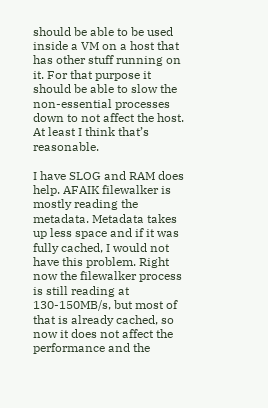should be able to be used inside a VM on a host that has other stuff running on it. For that purpose it should be able to slow the non-essential processes down to not affect the host.
At least I think that’s reasonable.

I have SLOG and RAM does help. AFAIK filewalker is mostly reading the metadata. Metadata takes up less space and if it was fully cached, I would not have this problem. Right now the filewalker process is still reading at 130-150MB/s, but most of that is already cached, so now it does not affect the performance and the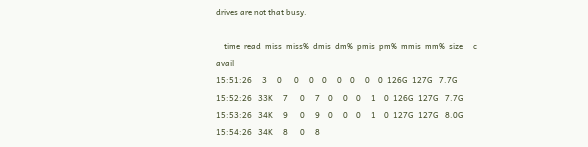drives are not that busy.

    time  read  miss  miss%  dmis  dm%  pmis  pm%  mmis  mm%  size     c  avail
15:51:26     3     0      0     0    0     0    0     0    0  126G  127G   7.7G
15:52:26   33K     7      0     7    0     0    0     1    0  126G  127G   7.7G
15:53:26   34K     9      0     9    0     0    0     1    0  127G  127G   8.0G
15:54:26   34K     8      0     8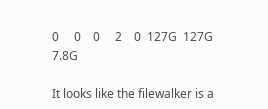0     0    0     2    0  127G  127G   7.8G

It looks like the filewalker is a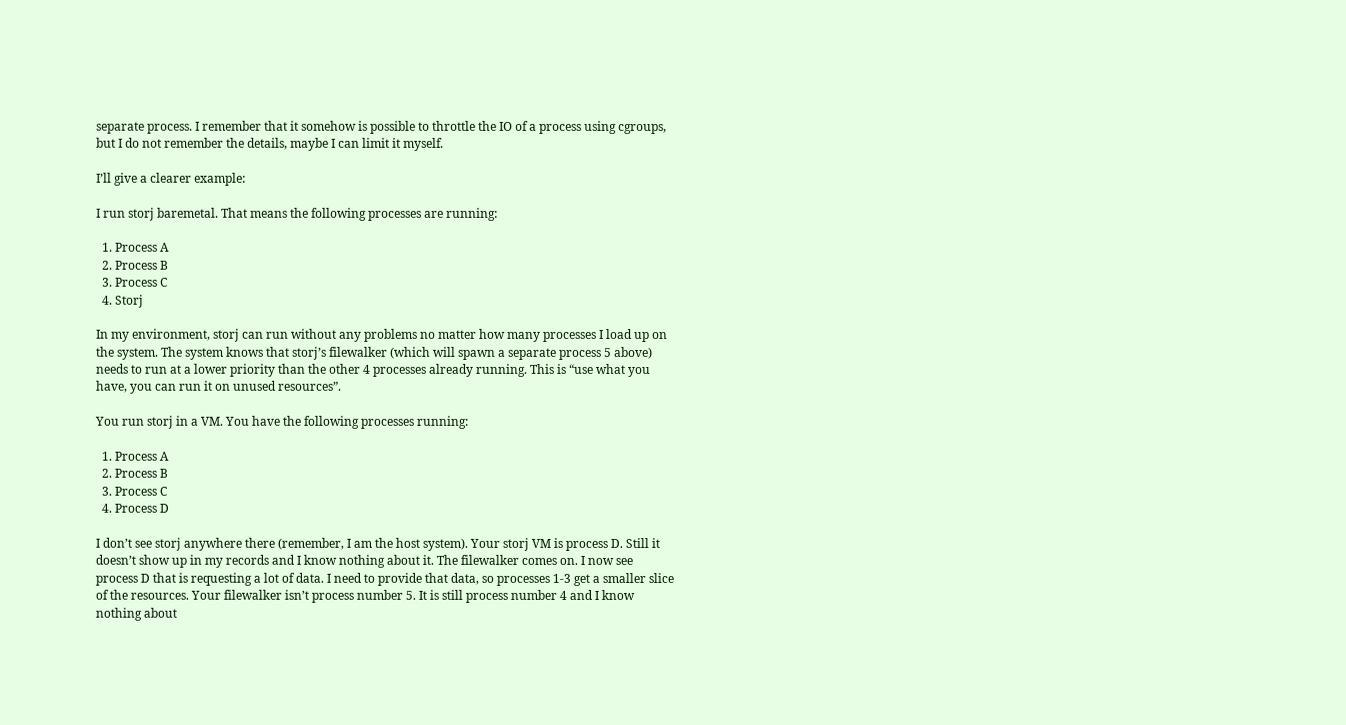separate process. I remember that it somehow is possible to throttle the IO of a process using cgroups, but I do not remember the details, maybe I can limit it myself.

I’ll give a clearer example:

I run storj baremetal. That means the following processes are running:

  1. Process A
  2. Process B
  3. Process C
  4. Storj

In my environment, storj can run without any problems no matter how many processes I load up on the system. The system knows that storj’s filewalker (which will spawn a separate process 5 above) needs to run at a lower priority than the other 4 processes already running. This is “use what you have, you can run it on unused resources”.

You run storj in a VM. You have the following processes running:

  1. Process A
  2. Process B
  3. Process C
  4. Process D

I don’t see storj anywhere there (remember, I am the host system). Your storj VM is process D. Still it doesn’t show up in my records and I know nothing about it. The filewalker comes on. I now see process D that is requesting a lot of data. I need to provide that data, so processes 1-3 get a smaller slice of the resources. Your filewalker isn’t process number 5. It is still process number 4 and I know nothing about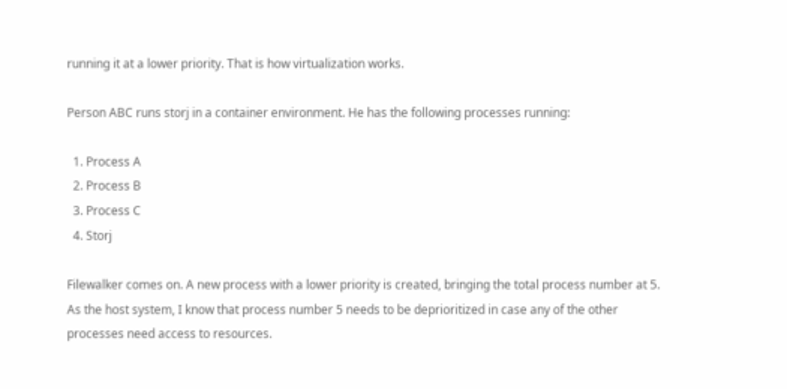running it at a lower priority. That is how virtualization works.

Person ABC runs storj in a container environment. He has the following processes running:

  1. Process A
  2. Process B
  3. Process C
  4. Storj

Filewalker comes on. A new process with a lower priority is created, bringing the total process number at 5. As the host system, I know that process number 5 needs to be deprioritized in case any of the other processes need access to resources.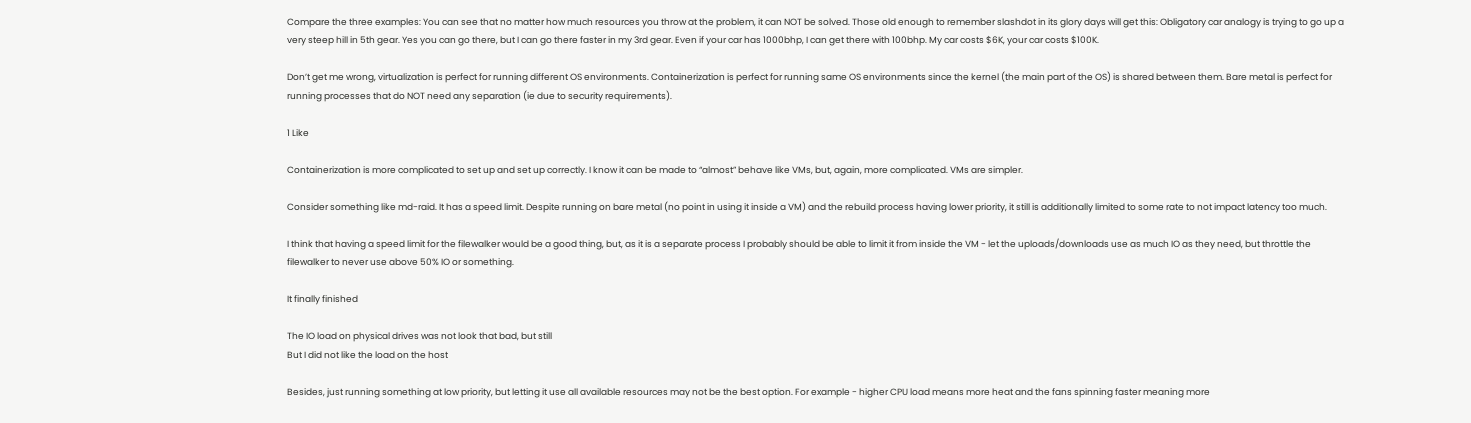Compare the three examples: You can see that no matter how much resources you throw at the problem, it can NOT be solved. Those old enough to remember slashdot in its glory days will get this: Obligatory car analogy is trying to go up a very steep hill in 5th gear. Yes you can go there, but I can go there faster in my 3rd gear. Even if your car has 1000bhp, I can get there with 100bhp. My car costs $6K, your car costs $100K.

Don’t get me wrong, virtualization is perfect for running different OS environments. Containerization is perfect for running same OS environments since the kernel (the main part of the OS) is shared between them. Bare metal is perfect for running processes that do NOT need any separation (ie due to security requirements).

1 Like

Containerization is more complicated to set up and set up correctly. I know it can be made to “almost” behave like VMs, but, again, more complicated. VMs are simpler.

Consider something like md-raid. It has a speed limit. Despite running on bare metal (no point in using it inside a VM) and the rebuild process having lower priority, it still is additionally limited to some rate to not impact latency too much.

I think that having a speed limit for the filewalker would be a good thing, but, as it is a separate process I probably should be able to limit it from inside the VM - let the uploads/downloads use as much IO as they need, but throttle the filewalker to never use above 50% IO or something.

It finally finished

The IO load on physical drives was not look that bad, but still
But I did not like the load on the host

Besides, just running something at low priority, but letting it use all available resources may not be the best option. For example - higher CPU load means more heat and the fans spinning faster meaning more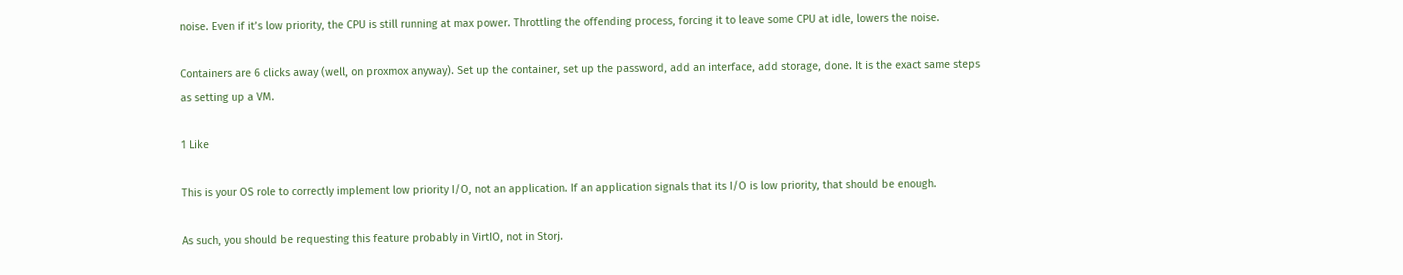noise. Even if it’s low priority, the CPU is still running at max power. Throttling the offending process, forcing it to leave some CPU at idle, lowers the noise.

Containers are 6 clicks away (well, on proxmox anyway). Set up the container, set up the password, add an interface, add storage, done. It is the exact same steps as setting up a VM.

1 Like

This is your OS role to correctly implement low priority I/O, not an application. If an application signals that its I/O is low priority, that should be enough.

As such, you should be requesting this feature probably in VirtIO, not in Storj.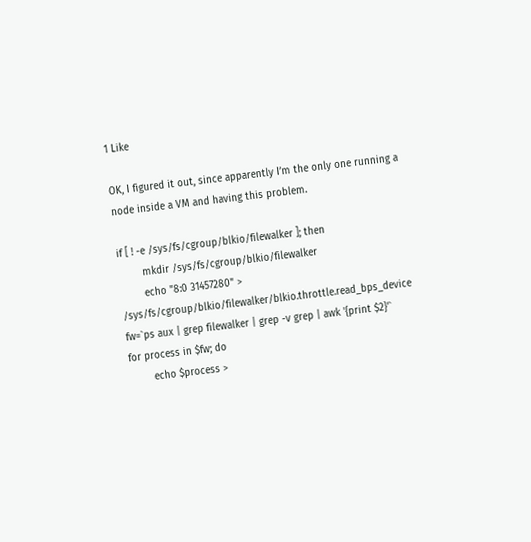1 Like

OK, I figured it out, since apparently I’m the only one running a node inside a VM and having this problem.

if [ ! -e /sys/fs/cgroup/blkio/filewalker ]; then
        mkdir /sys/fs/cgroup/blkio/filewalker
        echo "8:0 31457280" > /sys/fs/cgroup/blkio/filewalker/blkio.throttle.read_bps_device
fw=`ps aux | grep filewalker | grep -v grep | awk '{print $2}'`
for process in $fw; do
        echo $process >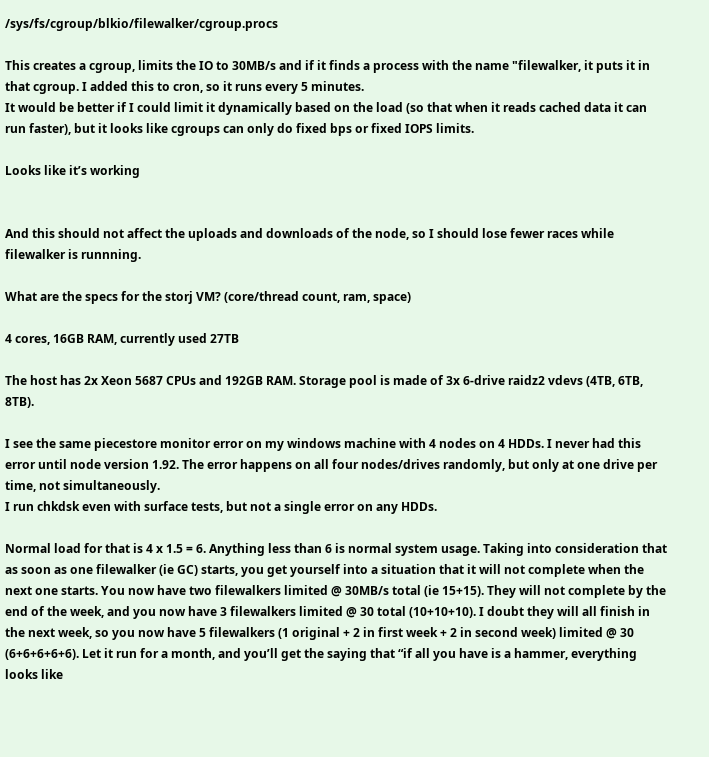/sys/fs/cgroup/blkio/filewalker/cgroup.procs

This creates a cgroup, limits the IO to 30MB/s and if it finds a process with the name "filewalker, it puts it in that cgroup. I added this to cron, so it runs every 5 minutes.
It would be better if I could limit it dynamically based on the load (so that when it reads cached data it can run faster), but it looks like cgroups can only do fixed bps or fixed IOPS limits.

Looks like it’s working


And this should not affect the uploads and downloads of the node, so I should lose fewer races while filewalker is runnning.

What are the specs for the storj VM? (core/thread count, ram, space)

4 cores, 16GB RAM, currently used 27TB

The host has 2x Xeon 5687 CPUs and 192GB RAM. Storage pool is made of 3x 6-drive raidz2 vdevs (4TB, 6TB, 8TB).

I see the same piecestore monitor error on my windows machine with 4 nodes on 4 HDDs. I never had this error until node version 1.92. The error happens on all four nodes/drives randomly, but only at one drive per time, not simultaneously.
I run chkdsk even with surface tests, but not a single error on any HDDs.

Normal load for that is 4 x 1.5 = 6. Anything less than 6 is normal system usage. Taking into consideration that as soon as one filewalker (ie GC) starts, you get yourself into a situation that it will not complete when the next one starts. You now have two filewalkers limited @ 30MB/s total (ie 15+15). They will not complete by the end of the week, and you now have 3 filewalkers limited @ 30 total (10+10+10). I doubt they will all finish in the next week, so you now have 5 filewalkers (1 original + 2 in first week + 2 in second week) limited @ 30 (6+6+6+6+6). Let it run for a month, and you’ll get the saying that “if all you have is a hammer, everything looks like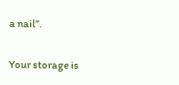a nail”.

Your storage is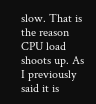slow. That is the reason CPU load shoots up. As I previously said it is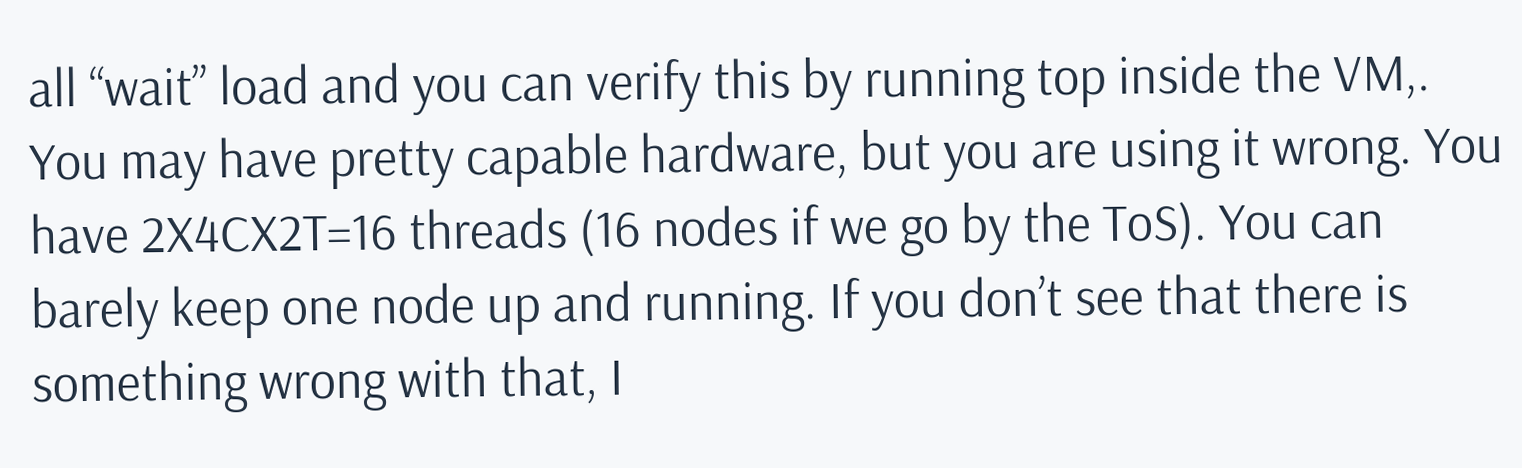all “wait” load and you can verify this by running top inside the VM,. You may have pretty capable hardware, but you are using it wrong. You have 2X4CX2T=16 threads (16 nodes if we go by the ToS). You can barely keep one node up and running. If you don’t see that there is something wrong with that, I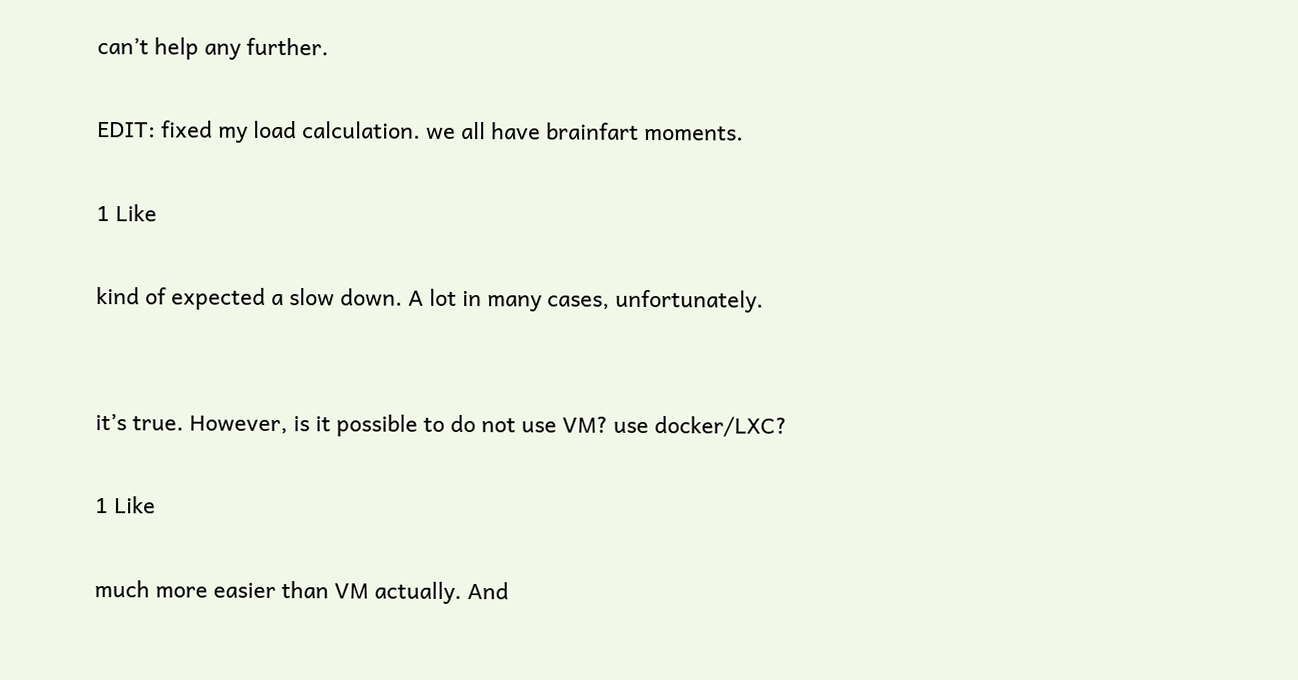can’t help any further.

EDIT: fixed my load calculation. we all have brainfart moments.

1 Like

kind of expected a slow down. A lot in many cases, unfortunately.


it’s true. However, is it possible to do not use VM? use docker/LXC?

1 Like

much more easier than VM actually. And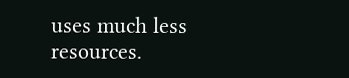uses much less resources.